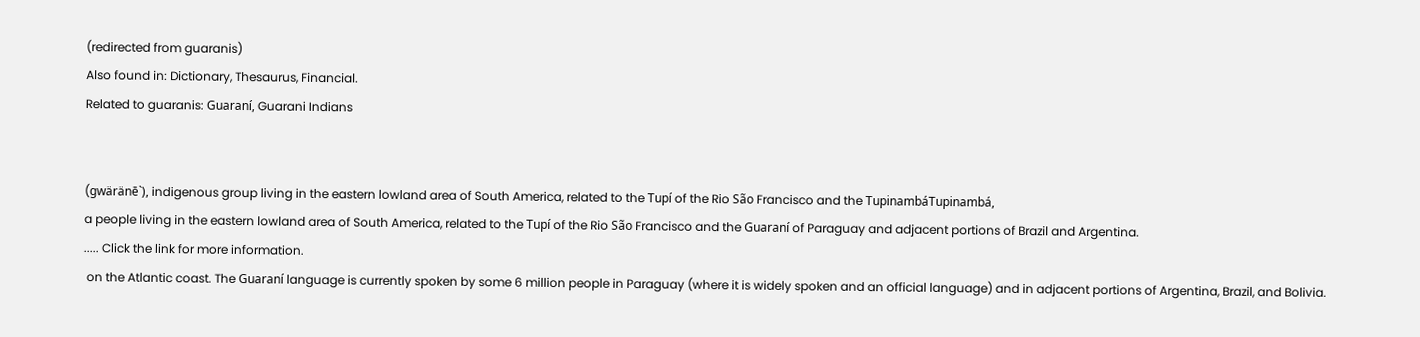(redirected from guaranis)
Also found in: Dictionary, Thesaurus, Financial.
Related to guaranis: Guaraní, Guarani Indians


(gwäränē`), indigenous group living in the eastern lowland area of South America, related to the Tupí of the Rio São Francisco and the TupinambáTupinambá,
a people living in the eastern lowland area of South America, related to the Tupí of the Rio São Francisco and the Guaraní of Paraguay and adjacent portions of Brazil and Argentina.
..... Click the link for more information.
 on the Atlantic coast. The Guaraní language is currently spoken by some 6 million people in Paraguay (where it is widely spoken and an official language) and in adjacent portions of Argentina, Brazil, and Bolivia.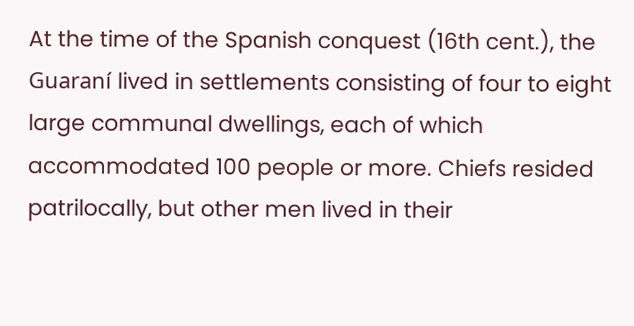At the time of the Spanish conquest (16th cent.), the Guaraní lived in settlements consisting of four to eight large communal dwellings, each of which accommodated 100 people or more. Chiefs resided patrilocally, but other men lived in their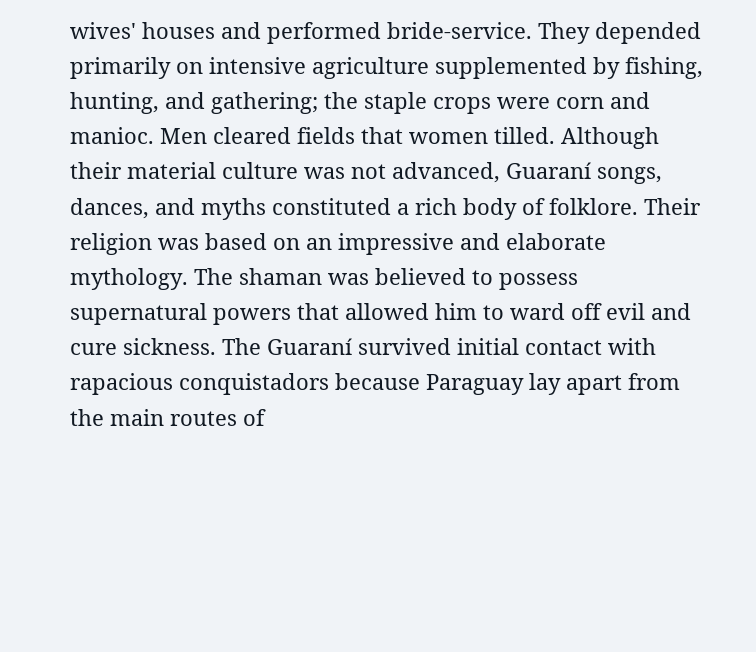wives' houses and performed bride-service. They depended primarily on intensive agriculture supplemented by fishing, hunting, and gathering; the staple crops were corn and manioc. Men cleared fields that women tilled. Although their material culture was not advanced, Guaraní songs, dances, and myths constituted a rich body of folklore. Their religion was based on an impressive and elaborate mythology. The shaman was believed to possess supernatural powers that allowed him to ward off evil and cure sickness. The Guaraní survived initial contact with rapacious conquistadors because Paraguay lay apart from the main routes of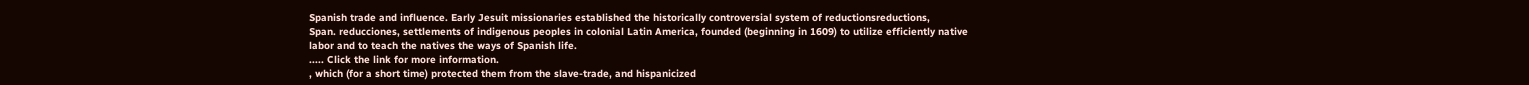Spanish trade and influence. Early Jesuit missionaries established the historically controversial system of reductionsreductions,
Span. reducciones, settlements of indigenous peoples in colonial Latin America, founded (beginning in 1609) to utilize efficiently native labor and to teach the natives the ways of Spanish life.
..... Click the link for more information.
, which (for a short time) protected them from the slave-trade, and hispanicized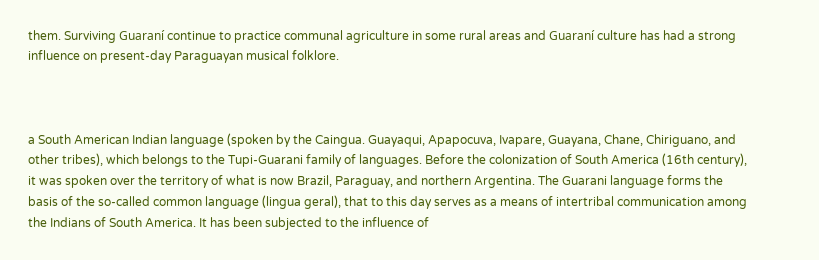them. Surviving Guaraní continue to practice communal agriculture in some rural areas and Guaraní culture has had a strong influence on present-day Paraguayan musical folklore.



a South American Indian language (spoken by the Caingua. Guayaqui, Apapocuva, Ivapare, Guayana, Chane, Chiriguano, and other tribes), which belongs to the Tupi-Guarani family of languages. Before the colonization of South America (16th century), it was spoken over the territory of what is now Brazil, Paraguay, and northern Argentina. The Guarani language forms the basis of the so-called common language (lingua geral), that to this day serves as a means of intertribal communication among the Indians of South America. It has been subjected to the influence of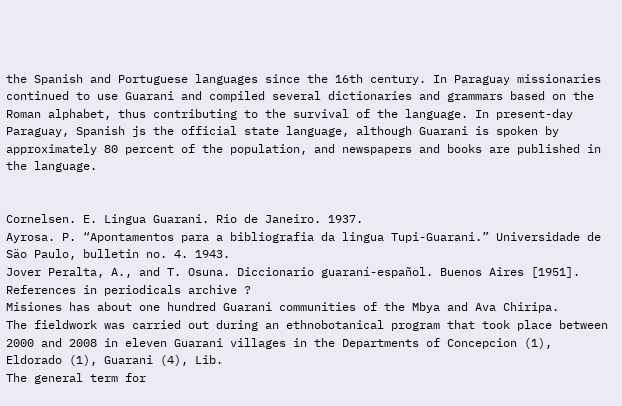the Spanish and Portuguese languages since the 16th century. In Paraguay missionaries continued to use Guarani and compiled several dictionaries and grammars based on the Roman alphabet, thus contributing to the survival of the language. In present-day Paraguay, Spanish js the official state language, although Guarani is spoken by approximately 80 percent of the population, and newspapers and books are published in the language.


Cornelsen. E. Lingua Guarani. Rio de Janeiro. 1937.
Ayrosa. P. “Apontamentos para a bibliografia da lingua Tupi-Guarani.” Universidade de Säo Paulo, bulletin no. 4. 1943.
Jover Peralta, A., and T. Osuna. Diccionario guaraní-español. Buenos Aires [1951].
References in periodicals archive ?
Misiones has about one hundred Guarani communities of the Mbya and Ava Chiripa.
The fieldwork was carried out during an ethnobotanical program that took place between 2000 and 2008 in eleven Guarani villages in the Departments of Concepcion (1), Eldorado (1), Guarani (4), Lib.
The general term for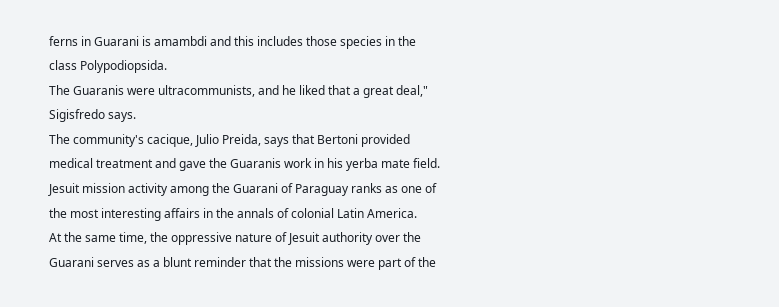ferns in Guarani is amambdi and this includes those species in the class Polypodiopsida.
The Guaranis were ultracommunists, and he liked that a great deal," Sigisfredo says.
The community's cacique, Julio Preida, says that Bertoni provided medical treatment and gave the Guaranis work in his yerba mate field.
Jesuit mission activity among the Guarani of Paraguay ranks as one of the most interesting affairs in the annals of colonial Latin America.
At the same time, the oppressive nature of Jesuit authority over the Guarani serves as a blunt reminder that the missions were part of the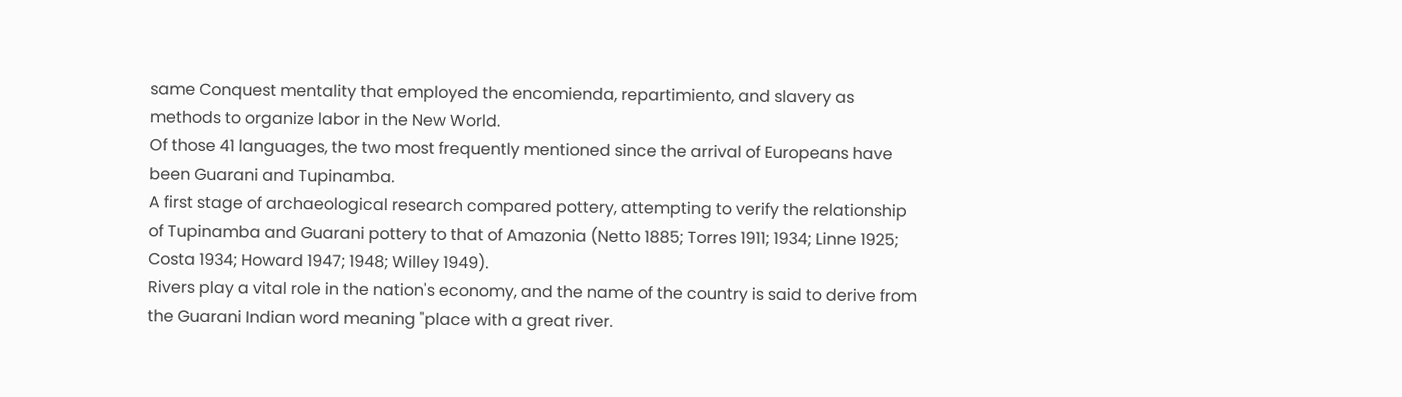same Conquest mentality that employed the encomienda, repartimiento, and slavery as methods to organize labor in the New World.
Of those 41 languages, the two most frequently mentioned since the arrival of Europeans have been Guarani and Tupinamba.
A first stage of archaeological research compared pottery, attempting to verify the relationship of Tupinamba and Guarani pottery to that of Amazonia (Netto 1885; Torres 1911; 1934; Linne 1925; Costa 1934; Howard 1947; 1948; Willey 1949).
Rivers play a vital role in the nation's economy, and the name of the country is said to derive from the Guarani Indian word meaning "place with a great river.